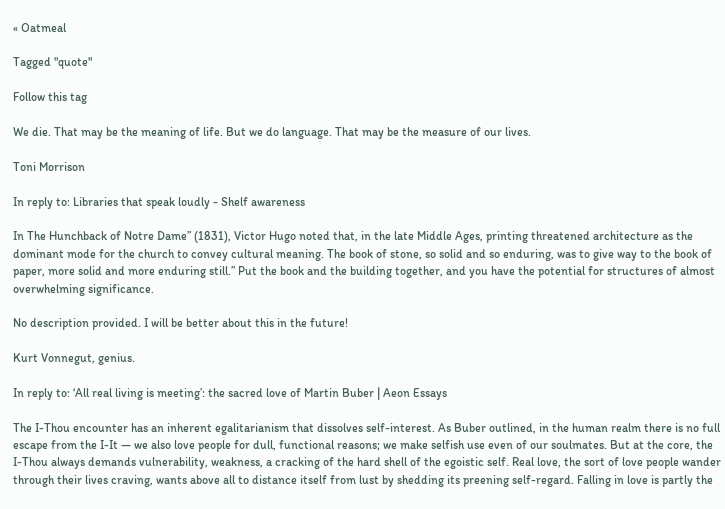« Oatmeal

Tagged "quote"

Follow this tag

We die. That may be the meaning of life. But we do language. That may be the measure of our lives.

Toni Morrison

In reply to: Libraries that speak loudly - Shelf awareness

In The Hunchback of Notre Dame” (1831), Victor Hugo noted that, in the late Middle Ages, printing threatened architecture as the dominant mode for the church to convey cultural meaning. The book of stone, so solid and so enduring, was to give way to the book of paper, more solid and more enduring still.” Put the book and the building together, and you have the potential for structures of almost overwhelming significance.

No description provided. I will be better about this in the future!

Kurt Vonnegut, genius.

In reply to: ‘All real living is meeting’: the sacred love of Martin Buber | Aeon Essays

The I-Thou encounter has an inherent egalitarianism that dissolves self-interest. As Buber outlined, in the human realm there is no full escape from the I-It — we also love people for dull, functional reasons; we make selfish use even of our soulmates. But at the core, the I-Thou always demands vulnerability, weakness, a cracking of the hard shell of the egoistic self. Real love, the sort of love people wander through their lives craving, wants above all to distance itself from lust by shedding its preening self-regard. Falling in love is partly the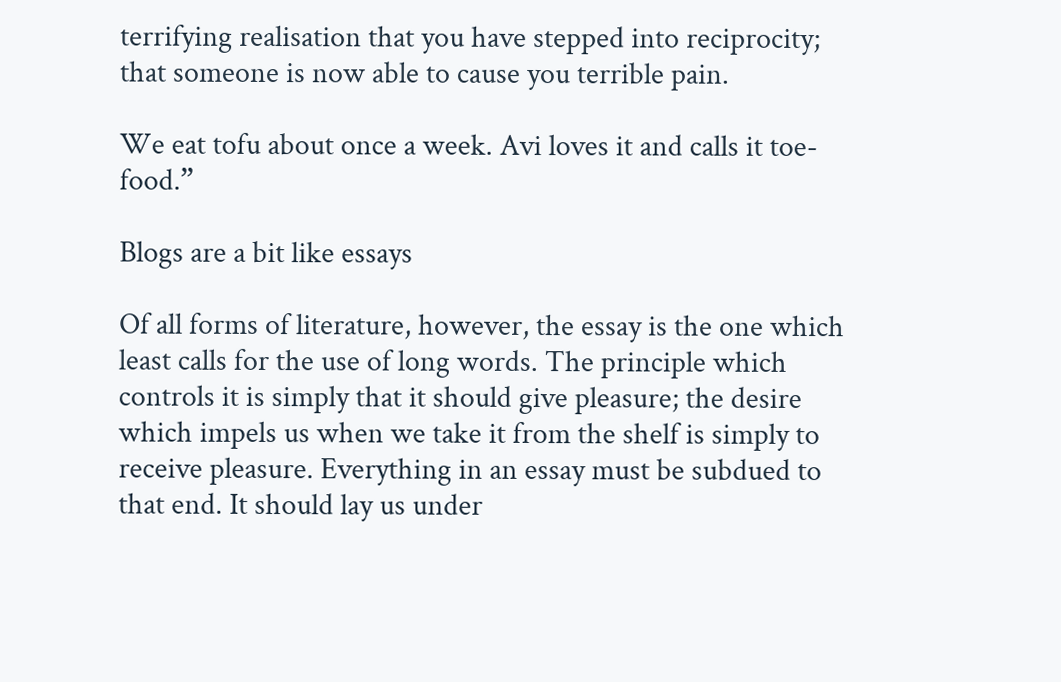terrifying realisation that you have stepped into reciprocity; that someone is now able to cause you terrible pain.

We eat tofu about once a week. Avi loves it and calls it toe-food.”

Blogs are a bit like essays

Of all forms of literature, however, the essay is the one which least calls for the use of long words. The principle which controls it is simply that it should give pleasure; the desire which impels us when we take it from the shelf is simply to receive pleasure. Everything in an essay must be subdued to that end. It should lay us under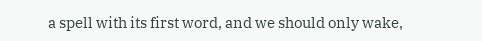a spell with its first word, and we should only wake,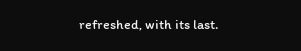refreshed, with its last.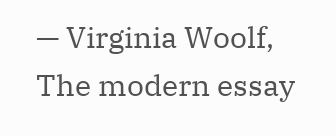— Virginia Woolf, The modern essay